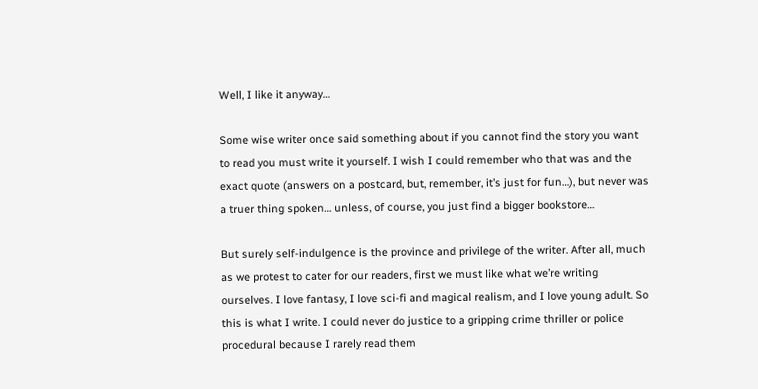Well, I like it anyway…

Some wise writer once said something about if you cannot find the story you want to read you must write it yourself. I wish I could remember who that was and the exact quote (answers on a postcard, but, remember, it’s just for fun…), but never was a truer thing spoken… unless, of course, you just find a bigger bookstore…

But surely self-indulgence is the province and privilege of the writer. After all, much as we protest to cater for our readers, first we must like what we’re writing ourselves. I love fantasy, I love sci-fi and magical realism, and I love young adult. So this is what I write. I could never do justice to a gripping crime thriller or police procedural because I rarely read them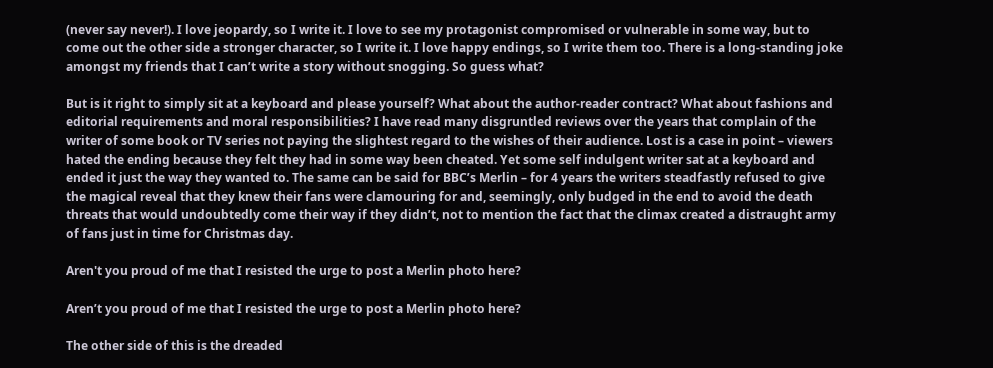(never say never!). I love jeopardy, so I write it. I love to see my protagonist compromised or vulnerable in some way, but to come out the other side a stronger character, so I write it. I love happy endings, so I write them too. There is a long-standing joke amongst my friends that I can’t write a story without snogging. So guess what?

But is it right to simply sit at a keyboard and please yourself? What about the author-reader contract? What about fashions and editorial requirements and moral responsibilities? I have read many disgruntled reviews over the years that complain of the writer of some book or TV series not paying the slightest regard to the wishes of their audience. Lost is a case in point – viewers hated the ending because they felt they had in some way been cheated. Yet some self indulgent writer sat at a keyboard and ended it just the way they wanted to. The same can be said for BBC’s Merlin – for 4 years the writers steadfastly refused to give the magical reveal that they knew their fans were clamouring for and, seemingly, only budged in the end to avoid the death threats that would undoubtedly come their way if they didn’t, not to mention the fact that the climax created a distraught army of fans just in time for Christmas day.

Aren't you proud of me that I resisted the urge to post a Merlin photo here?

Aren’t you proud of me that I resisted the urge to post a Merlin photo here?

The other side of this is the dreaded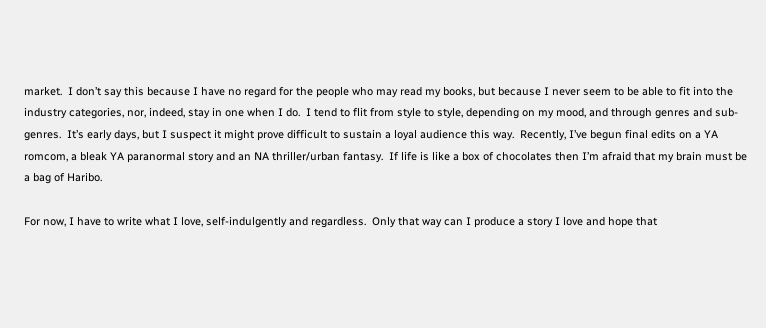market.  I don’t say this because I have no regard for the people who may read my books, but because I never seem to be able to fit into the industry categories, nor, indeed, stay in one when I do.  I tend to flit from style to style, depending on my mood, and through genres and sub-genres.  It’s early days, but I suspect it might prove difficult to sustain a loyal audience this way.  Recently, I’ve begun final edits on a YA romcom, a bleak YA paranormal story and an NA thriller/urban fantasy.  If life is like a box of chocolates then I’m afraid that my brain must be a bag of Haribo.

For now, I have to write what I love, self-indulgently and regardless.  Only that way can I produce a story I love and hope that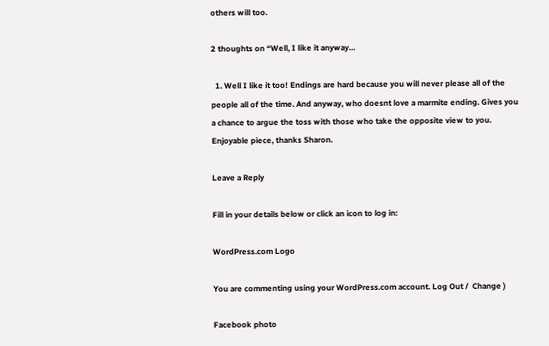others will too.

2 thoughts on “Well, I like it anyway…

  1. Well I like it too! Endings are hard because you will never please all of the people all of the time. And anyway, who doesnt love a marmite ending. Gives you a chance to argue the toss with those who take the opposite view to you. Enjoyable piece, thanks Sharon.

Leave a Reply

Fill in your details below or click an icon to log in:

WordPress.com Logo

You are commenting using your WordPress.com account. Log Out /  Change )

Facebook photo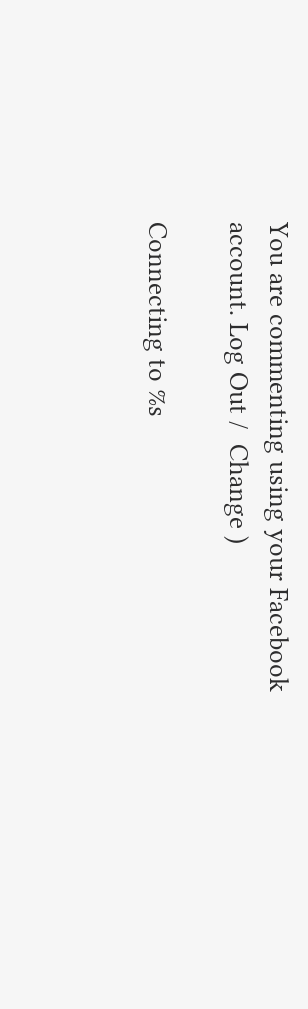You are commenting using your Facebook account. Log Out /  Change )

Connecting to %s